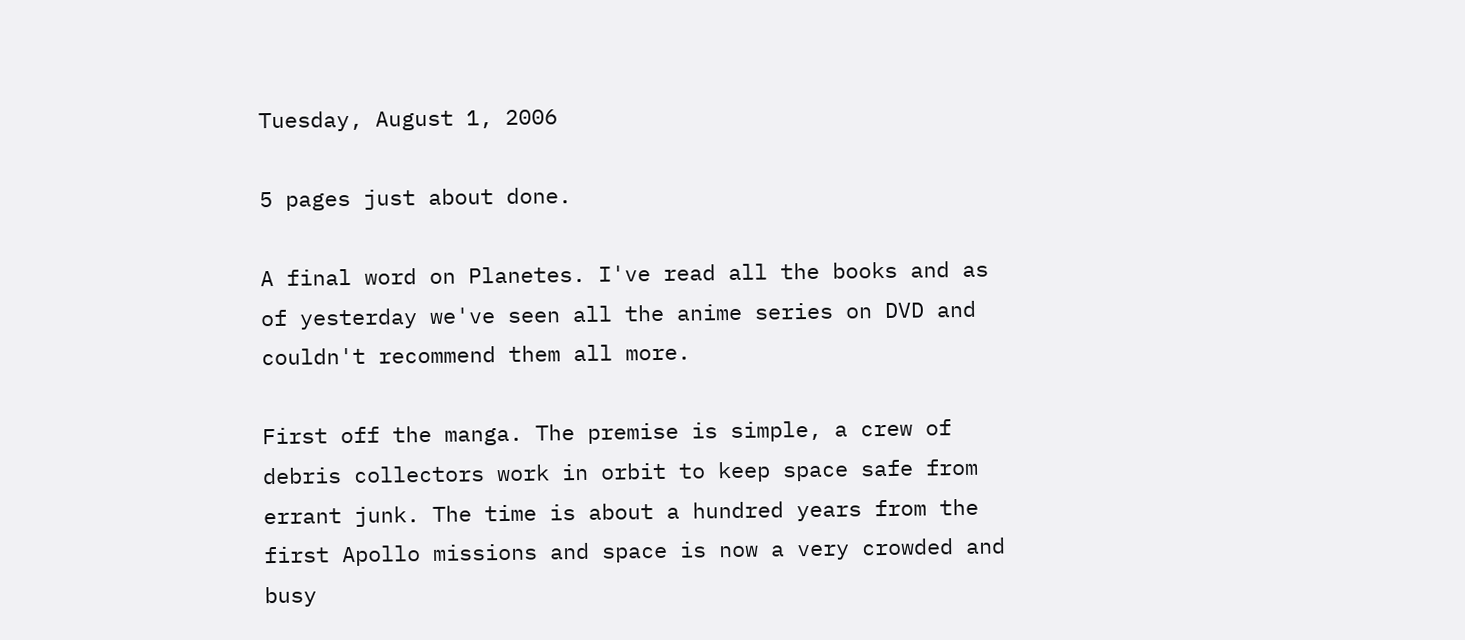Tuesday, August 1, 2006

5 pages just about done.

A final word on Planetes. I've read all the books and as of yesterday we've seen all the anime series on DVD and couldn't recommend them all more.

First off the manga. The premise is simple, a crew of debris collectors work in orbit to keep space safe from errant junk. The time is about a hundred years from the first Apollo missions and space is now a very crowded and busy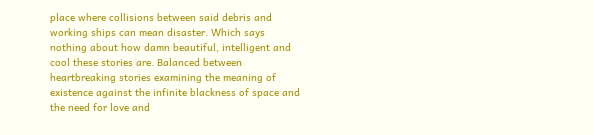place where collisions between said debris and working ships can mean disaster. Which says nothing about how damn beautiful, intelligent and cool these stories are. Balanced between heartbreaking stories examining the meaning of existence against the infinite blackness of space and the need for love and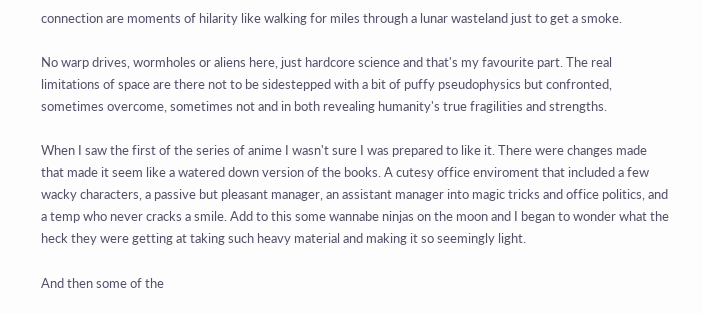connection are moments of hilarity like walking for miles through a lunar wasteland just to get a smoke.

No warp drives, wormholes or aliens here, just hardcore science and that's my favourite part. The real limitations of space are there not to be sidestepped with a bit of puffy pseudophysics but confronted, sometimes overcome, sometimes not and in both revealing humanity's true fragilities and strengths.

When I saw the first of the series of anime I wasn't sure I was prepared to like it. There were changes made that made it seem like a watered down version of the books. A cutesy office enviroment that included a few wacky characters, a passive but pleasant manager, an assistant manager into magic tricks and office politics, and a temp who never cracks a smile. Add to this some wannabe ninjas on the moon and I began to wonder what the heck they were getting at taking such heavy material and making it so seemingly light.

And then some of the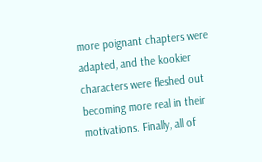more poignant chapters were adapted, and the kookier characters were fleshed out becoming more real in their motivations. Finally, all of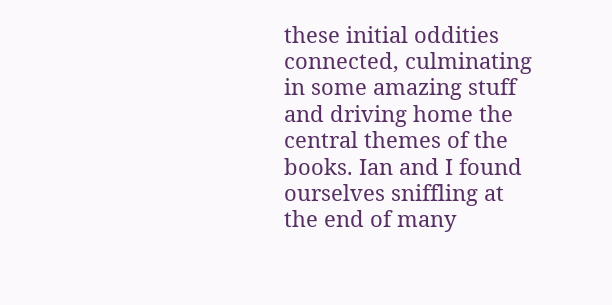these initial oddities connected, culminating in some amazing stuff and driving home the central themes of the books. Ian and I found ourselves sniffling at the end of many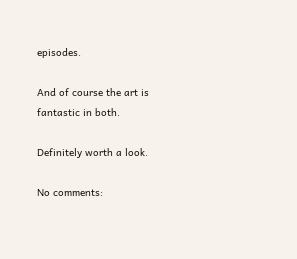episodes.

And of course the art is fantastic in both.

Definitely worth a look.

No comments: